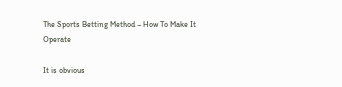The Sports Betting Method – How To Make It Operate

It is obvious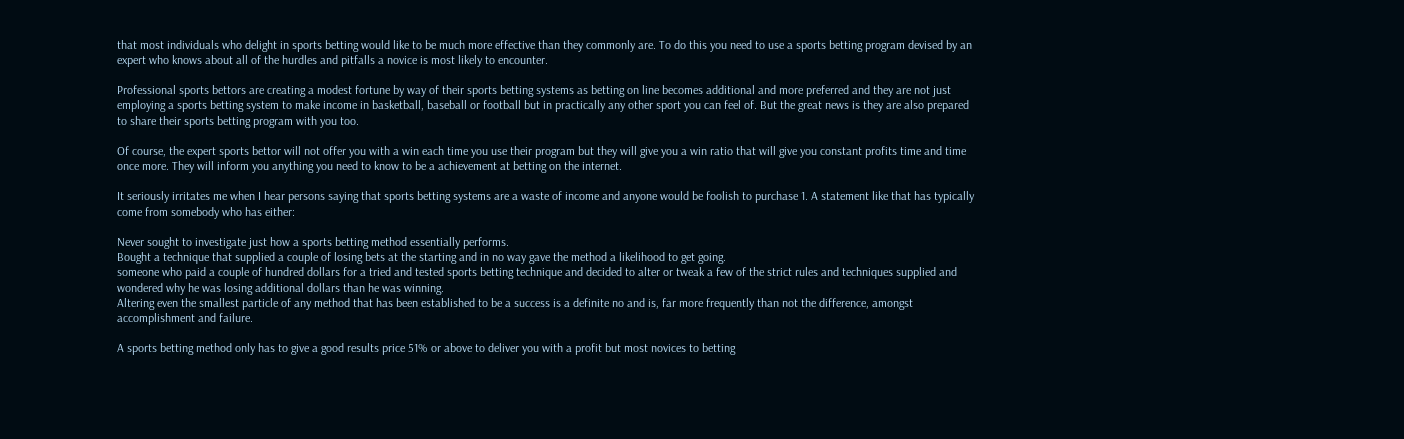that most individuals who delight in sports betting would like to be much more effective than they commonly are. To do this you need to use a sports betting program devised by an expert who knows about all of the hurdles and pitfalls a novice is most likely to encounter.

Professional sports bettors are creating a modest fortune by way of their sports betting systems as betting on line becomes additional and more preferred and they are not just employing a sports betting system to make income in basketball, baseball or football but in practically any other sport you can feel of. But the great news is they are also prepared to share their sports betting program with you too.

Of course, the expert sports bettor will not offer you with a win each time you use their program but they will give you a win ratio that will give you constant profits time and time once more. They will inform you anything you need to know to be a achievement at betting on the internet.

It seriously irritates me when I hear persons saying that sports betting systems are a waste of income and anyone would be foolish to purchase 1. A statement like that has typically come from somebody who has either:

Never sought to investigate just how a sports betting method essentially performs.
Bought a technique that supplied a couple of losing bets at the starting and in no way gave the method a likelihood to get going.
someone who paid a couple of hundred dollars for a tried and tested sports betting technique and decided to alter or tweak a few of the strict rules and techniques supplied and wondered why he was losing additional dollars than he was winning.
Altering even the smallest particle of any method that has been established to be a success is a definite no and is, far more frequently than not the difference, amongst accomplishment and failure.

A sports betting method only has to give a good results price 51% or above to deliver you with a profit but most novices to betting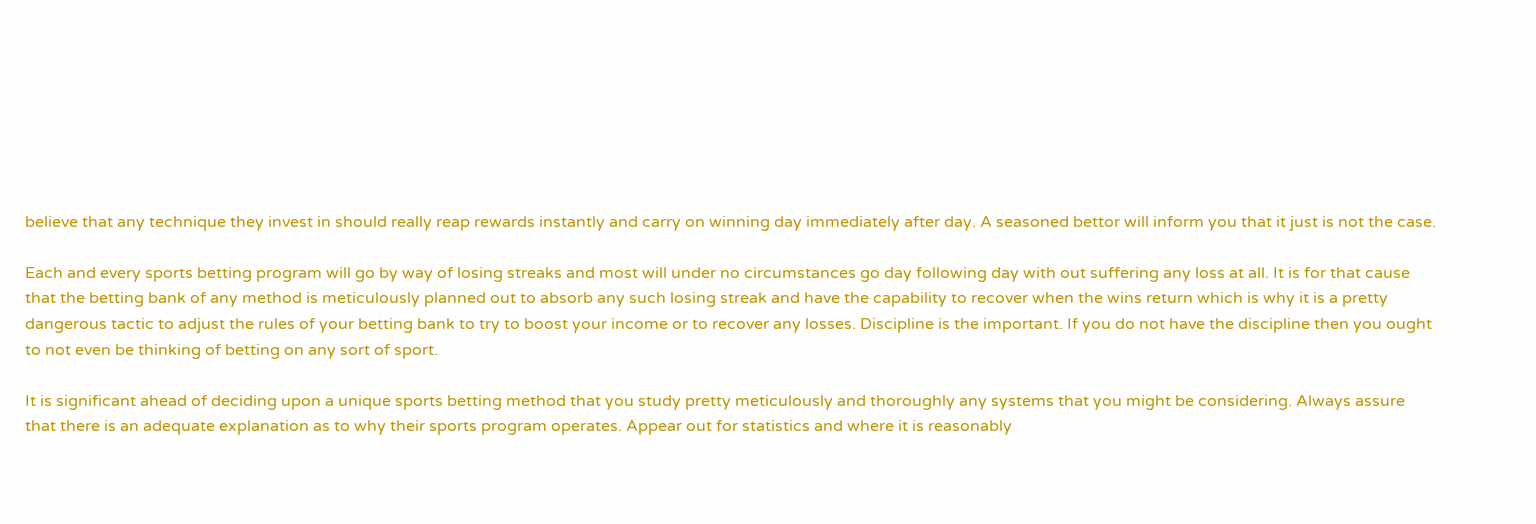believe that any technique they invest in should really reap rewards instantly and carry on winning day immediately after day. A seasoned bettor will inform you that it just is not the case.

Each and every sports betting program will go by way of losing streaks and most will under no circumstances go day following day with out suffering any loss at all. It is for that cause that the betting bank of any method is meticulously planned out to absorb any such losing streak and have the capability to recover when the wins return which is why it is a pretty dangerous tactic to adjust the rules of your betting bank to try to boost your income or to recover any losses. Discipline is the important. If you do not have the discipline then you ought to not even be thinking of betting on any sort of sport.

It is significant ahead of deciding upon a unique sports betting method that you study pretty meticulously and thoroughly any systems that you might be considering. Always assure that there is an adequate explanation as to why their sports program operates. Appear out for statistics and where it is reasonably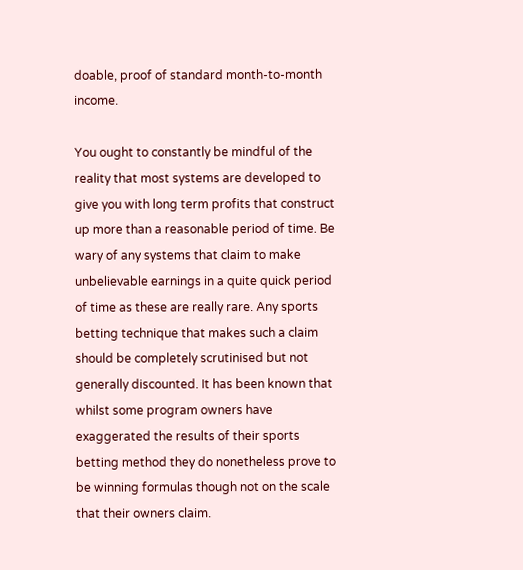doable, proof of standard month-to-month income.

You ought to constantly be mindful of the reality that most systems are developed to give you with long term profits that construct up more than a reasonable period of time. Be wary of any systems that claim to make unbelievable earnings in a quite quick period of time as these are really rare. Any sports betting technique that makes such a claim should be completely scrutinised but not generally discounted. It has been known that whilst some program owners have exaggerated the results of their sports betting method they do nonetheless prove to be winning formulas though not on the scale that their owners claim.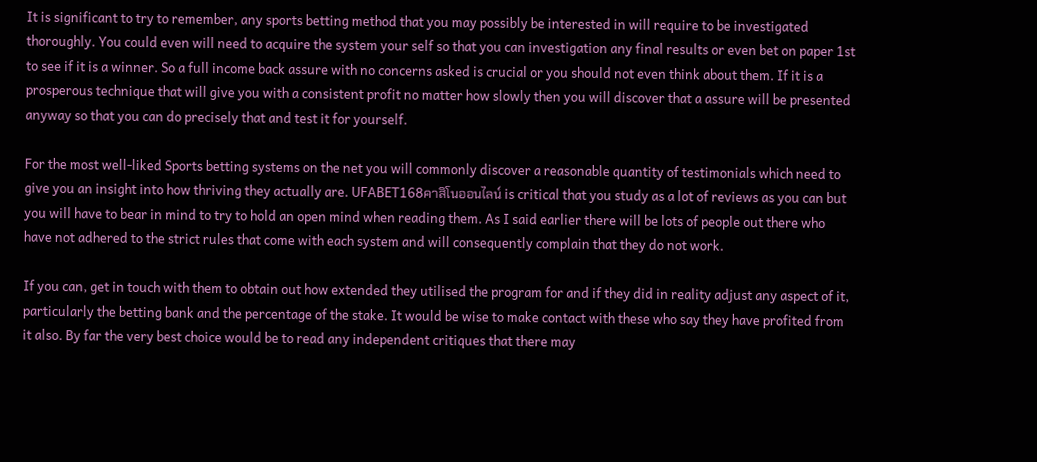It is significant to try to remember, any sports betting method that you may possibly be interested in will require to be investigated thoroughly. You could even will need to acquire the system your self so that you can investigation any final results or even bet on paper 1st to see if it is a winner. So a full income back assure with no concerns asked is crucial or you should not even think about them. If it is a prosperous technique that will give you with a consistent profit no matter how slowly then you will discover that a assure will be presented anyway so that you can do precisely that and test it for yourself.

For the most well-liked Sports betting systems on the net you will commonly discover a reasonable quantity of testimonials which need to give you an insight into how thriving they actually are. UFABET168คาสิโนออนไลน์ is critical that you study as a lot of reviews as you can but you will have to bear in mind to try to hold an open mind when reading them. As I said earlier there will be lots of people out there who have not adhered to the strict rules that come with each system and will consequently complain that they do not work.

If you can, get in touch with them to obtain out how extended they utilised the program for and if they did in reality adjust any aspect of it, particularly the betting bank and the percentage of the stake. It would be wise to make contact with these who say they have profited from it also. By far the very best choice would be to read any independent critiques that there may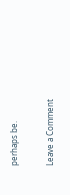perhaps be.

Leave a Comment